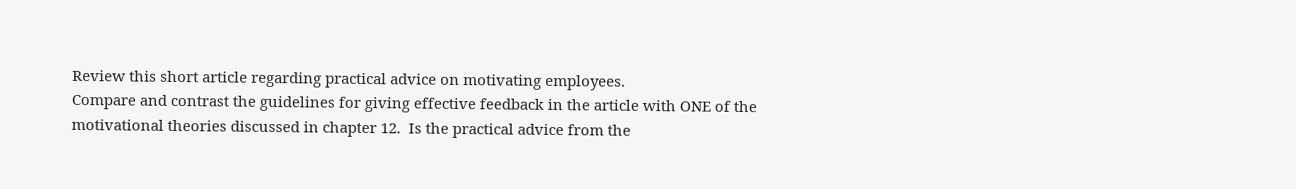Review this short article regarding practical advice on motivating employees.
Compare and contrast the guidelines for giving effective feedback in the article with ONE of the motivational theories discussed in chapter 12.  Is the practical advice from the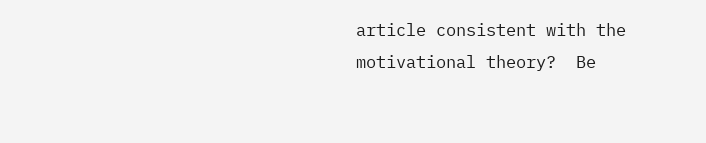article consistent with the motivational theory?  Be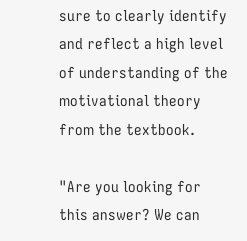sure to clearly identify and reflect a high level of understanding of the motivational theory from the textbook.

"Are you looking for this answer? We can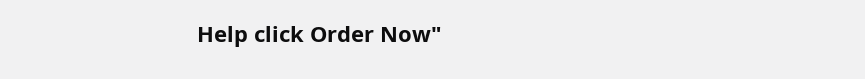Help click Order Now"